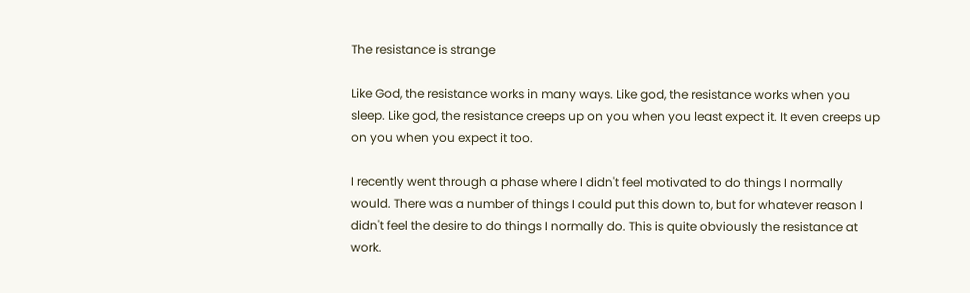The resistance is strange

Like God, the resistance works in many ways. Like god, the resistance works when you sleep. Like god, the resistance creeps up on you when you least expect it. It even creeps up on you when you expect it too.

I recently went through a phase where I didn't feel motivated to do things I normally would. There was a number of things I could put this down to, but for whatever reason I didn't feel the desire to do things I normally do. This is quite obviously the resistance at work.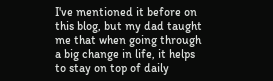I've mentioned it before on this blog, but my dad taught me that when going through a big change in life, it helps to stay on top of daily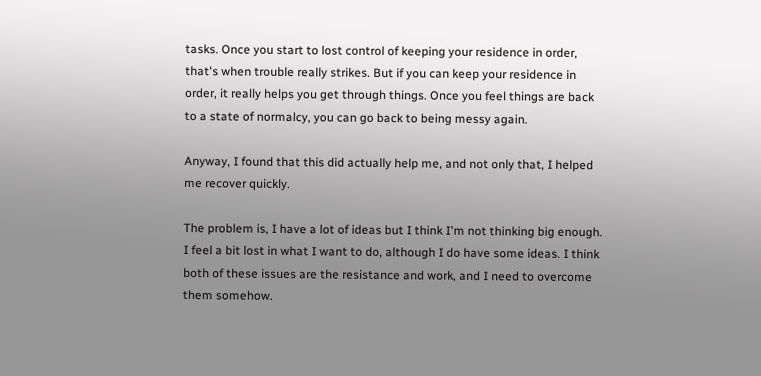tasks. Once you start to lost control of keeping your residence in order, that's when trouble really strikes. But if you can keep your residence in order, it really helps you get through things. Once you feel things are back to a state of normalcy, you can go back to being messy again.

Anyway, I found that this did actually help me, and not only that, I helped me recover quickly.

The problem is, I have a lot of ideas but I think I'm not thinking big enough. I feel a bit lost in what I want to do, although I do have some ideas. I think both of these issues are the resistance and work, and I need to overcome them somehow.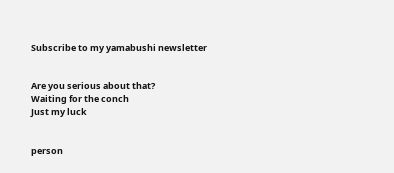Subscribe to my yamabushi newsletter


Are you serious about that?
Waiting for the conch
Just my luck


person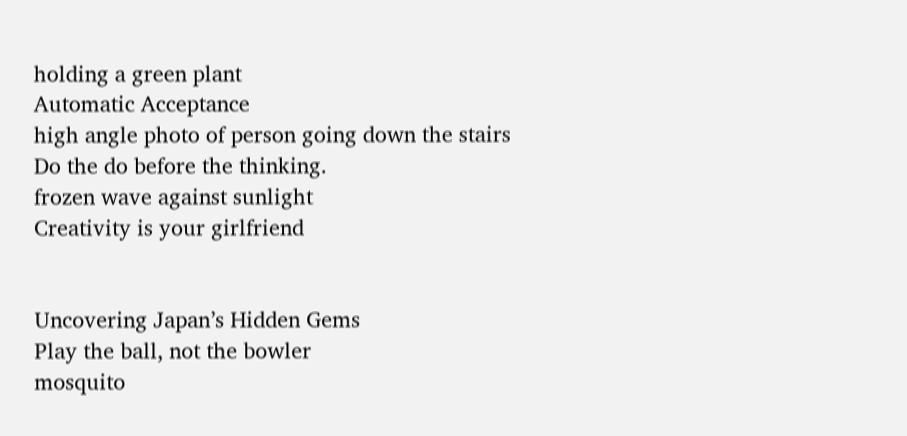holding a green plant
Automatic Acceptance
high angle photo of person going down the stairs
Do the do before the thinking.
frozen wave against sunlight
Creativity is your girlfriend


Uncovering Japan’s Hidden Gems
Play the ball, not the bowler
mosquito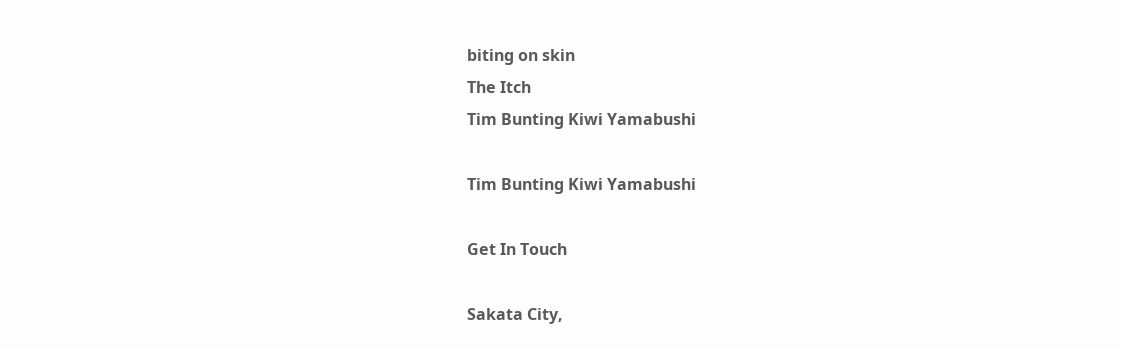biting on skin
The Itch
Tim Bunting Kiwi Yamabushi

Tim Bunting Kiwi Yamabushi

Get In Touch

Sakata City,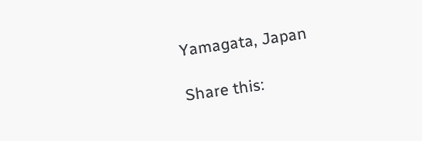Yamagata, Japan

Share this: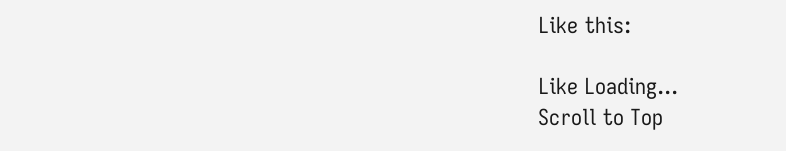Like this:

Like Loading...
Scroll to Top